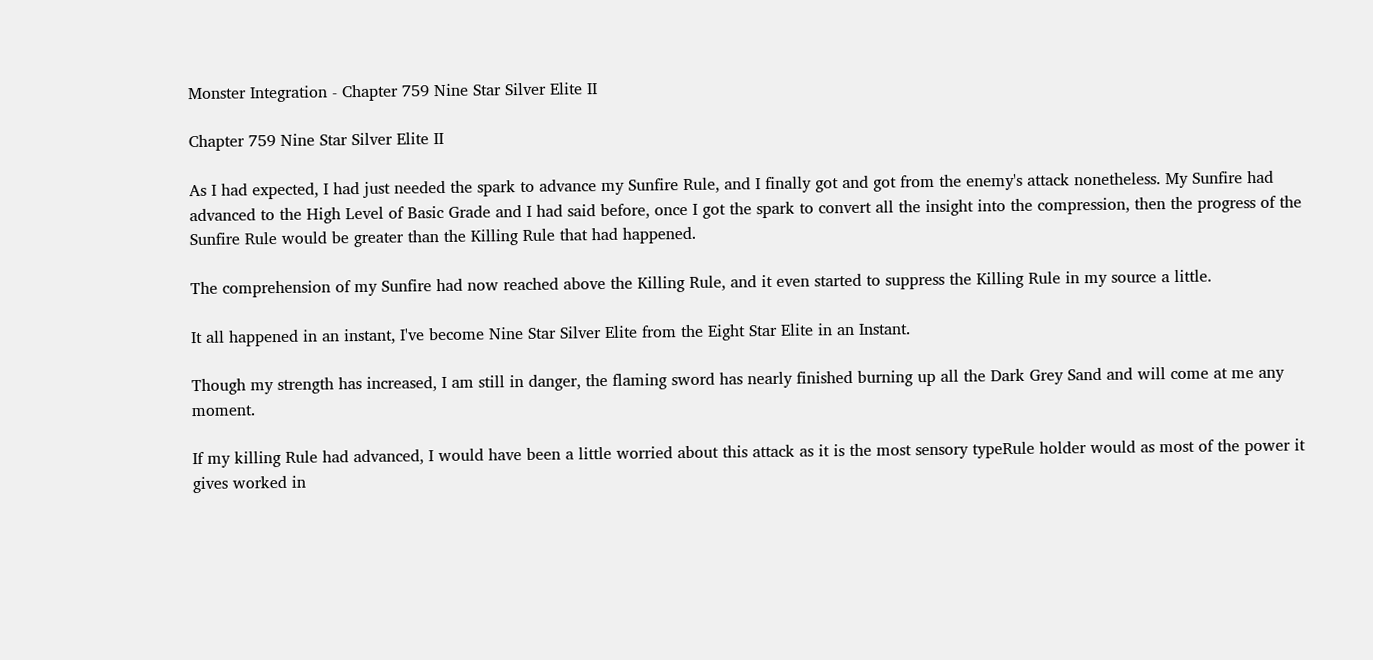Monster Integration - Chapter 759 Nine Star Silver Elite II

Chapter 759 Nine Star Silver Elite II

As I had expected, I had just needed the spark to advance my Sunfire Rule, and I finally got and got from the enemy's attack nonetheless. My Sunfire had advanced to the High Level of Basic Grade and I had said before, once I got the spark to convert all the insight into the compression, then the progress of the Sunfire Rule would be greater than the Killing Rule that had happened.

The comprehension of my Sunfire had now reached above the Killing Rule, and it even started to suppress the Killing Rule in my source a little.

It all happened in an instant, I've become Nine Star Silver Elite from the Eight Star Elite in an Instant.

Though my strength has increased, I am still in danger, the flaming sword has nearly finished burning up all the Dark Grey Sand and will come at me any moment.

If my killing Rule had advanced, I would have been a little worried about this attack as it is the most sensory typeRule holder would as most of the power it gives worked in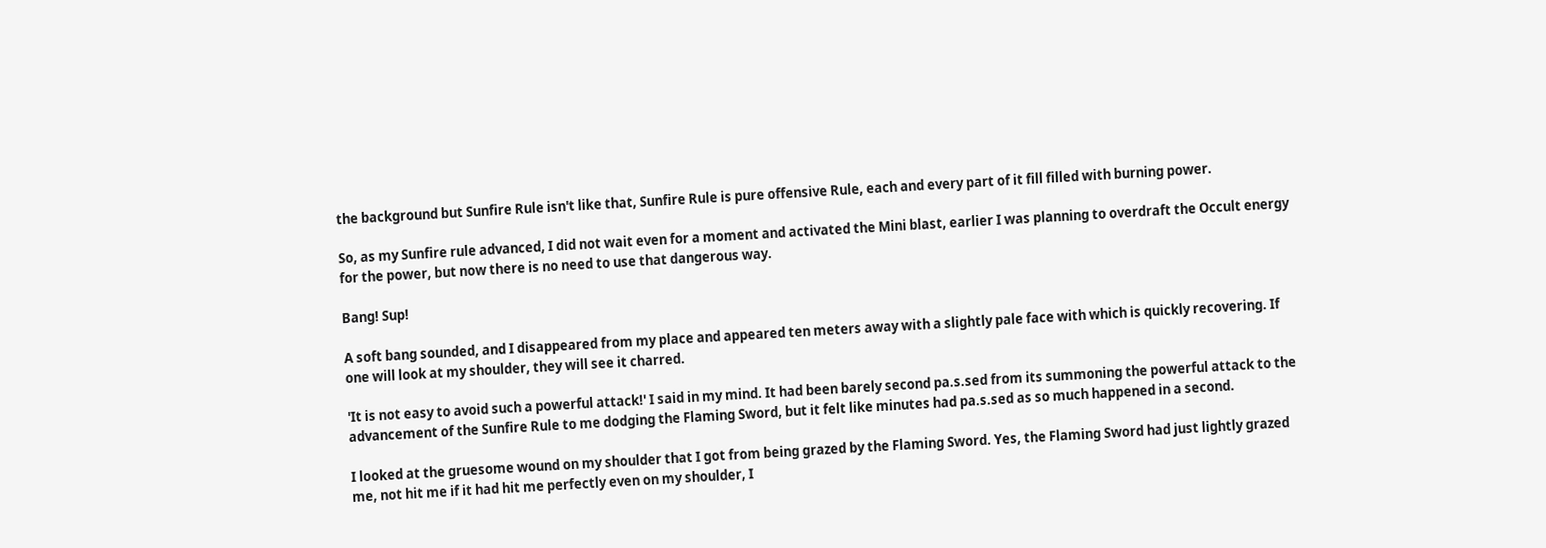the background but Sunfire Rule isn't like that, Sunfire Rule is pure offensive Rule, each and every part of it fill filled with burning power.

So, as my Sunfire rule advanced, I did not wait even for a moment and activated the Mini blast, earlier I was planning to overdraft the Occult energy for the power, but now there is no need to use that dangerous way.

Bang! Sup!

A soft bang sounded, and I disappeared from my place and appeared ten meters away with a slightly pale face with which is quickly recovering. If one will look at my shoulder, they will see it charred.

'It is not easy to avoid such a powerful attack!' I said in my mind. It had been barely second pa.s.sed from its summoning the powerful attack to the advancement of the Sunfire Rule to me dodging the Flaming Sword, but it felt like minutes had pa.s.sed as so much happened in a second.

I looked at the gruesome wound on my shoulder that I got from being grazed by the Flaming Sword. Yes, the Flaming Sword had just lightly grazed me, not hit me if it had hit me perfectly even on my shoulder, I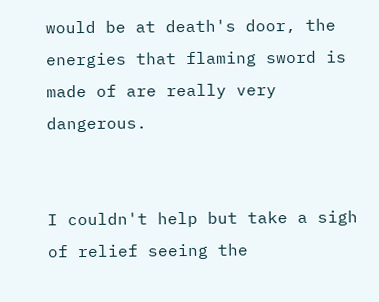would be at death's door, the energies that flaming sword is made of are really very dangerous.


I couldn't help but take a sigh of relief seeing the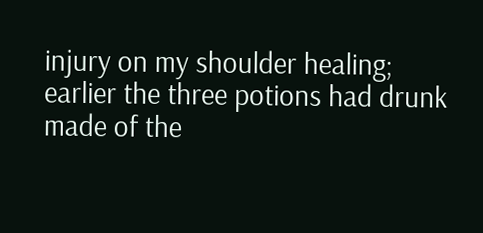injury on my shoulder healing; earlier the three potions had drunk made of the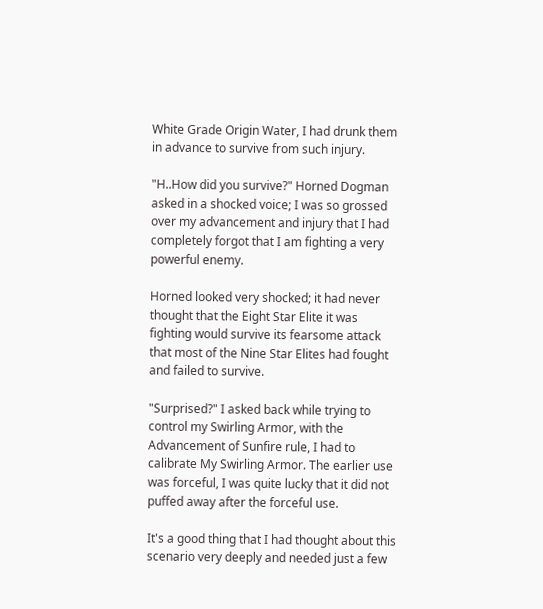White Grade Origin Water, I had drunk them in advance to survive from such injury.

"H..How did you survive?" Horned Dogman asked in a shocked voice; I was so grossed over my advancement and injury that I had completely forgot that I am fighting a very powerful enemy.

Horned looked very shocked; it had never thought that the Eight Star Elite it was fighting would survive its fearsome attack that most of the Nine Star Elites had fought and failed to survive.

"Surprised?" I asked back while trying to control my Swirling Armor, with the Advancement of Sunfire rule, I had to calibrate My Swirling Armor. The earlier use was forceful, I was quite lucky that it did not puffed away after the forceful use.

It's a good thing that I had thought about this scenario very deeply and needed just a few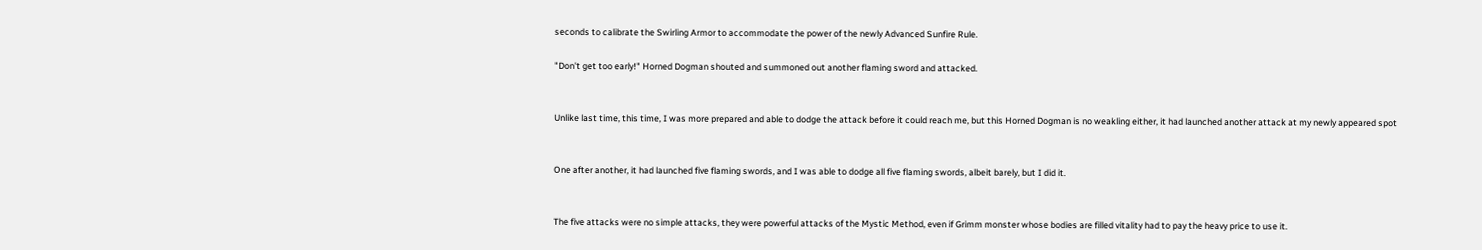seconds to calibrate the Swirling Armor to accommodate the power of the newly Advanced Sunfire Rule.

"Don't get too early!" Horned Dogman shouted and summoned out another flaming sword and attacked.


Unlike last time, this time, I was more prepared and able to dodge the attack before it could reach me, but this Horned Dogman is no weakling either, it had launched another attack at my newly appeared spot


One after another, it had launched five flaming swords, and I was able to dodge all five flaming swords, albeit barely, but I did it.


The five attacks were no simple attacks, they were powerful attacks of the Mystic Method, even if Grimm monster whose bodies are filled vitality had to pay the heavy price to use it.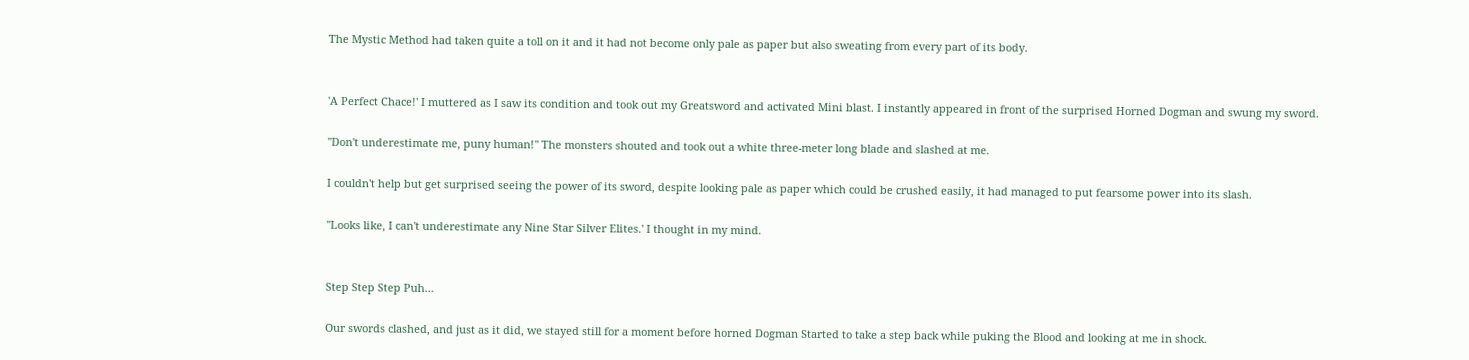The Mystic Method had taken quite a toll on it and it had not become only pale as paper but also sweating from every part of its body.


'A Perfect Chace!' I muttered as I saw its condition and took out my Greatsword and activated Mini blast. I instantly appeared in front of the surprised Horned Dogman and swung my sword.

"Don't underestimate me, puny human!" The monsters shouted and took out a white three-meter long blade and slashed at me.

I couldn't help but get surprised seeing the power of its sword, despite looking pale as paper which could be crushed easily, it had managed to put fearsome power into its slash.

"Looks like, I can't underestimate any Nine Star Silver Elites.' I thought in my mind.


Step Step Step Puh…

Our swords clashed, and just as it did, we stayed still for a moment before horned Dogman Started to take a step back while puking the Blood and looking at me in shock.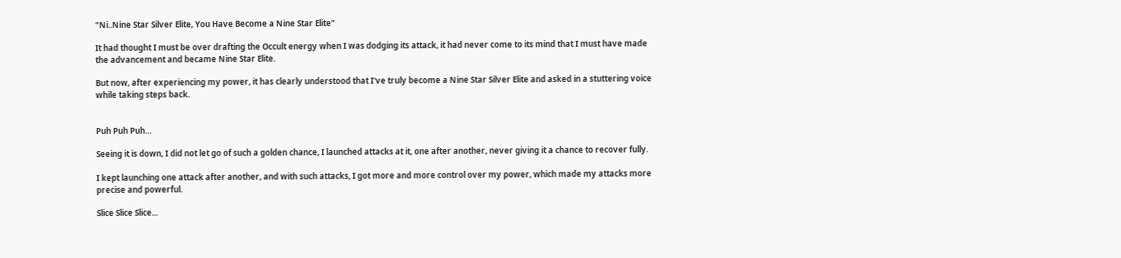"Ni..Nine Star Silver Elite, You Have Become a Nine Star Elite"

It had thought I must be over drafting the Occult energy when I was dodging its attack, it had never come to its mind that I must have made the advancement and became Nine Star Elite.

But now, after experiencing my power, it has clearly understood that I've truly become a Nine Star Silver Elite and asked in a stuttering voice while taking steps back.


Puh Puh Puh…

Seeing it is down, I did not let go of such a golden chance, I launched attacks at it, one after another, never giving it a chance to recover fully.

I kept launching one attack after another, and with such attacks, I got more and more control over my power, which made my attacks more precise and powerful.

Slice Slice Slice...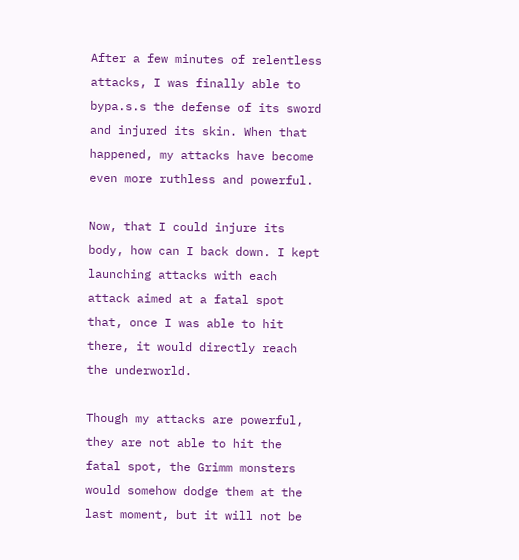After a few minutes of relentless attacks, I was finally able to bypa.s.s the defense of its sword and injured its skin. When that happened, my attacks have become even more ruthless and powerful.

Now, that I could injure its body, how can I back down. I kept launching attacks with each attack aimed at a fatal spot that, once I was able to hit there, it would directly reach the underworld.

Though my attacks are powerful, they are not able to hit the fatal spot, the Grimm monsters would somehow dodge them at the last moment, but it will not be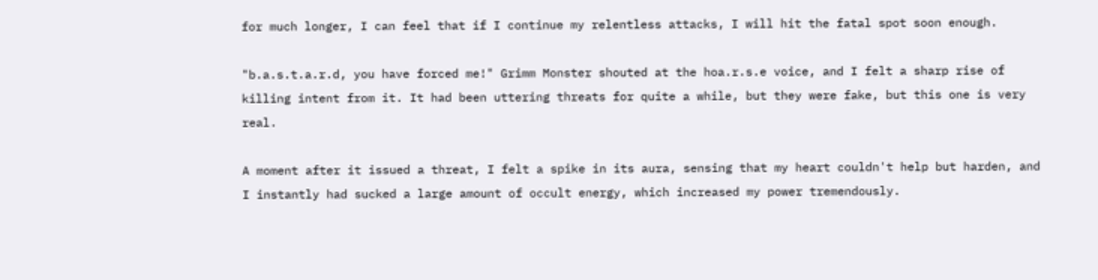for much longer, I can feel that if I continue my relentless attacks, I will hit the fatal spot soon enough.

"b.a.s.t.a.r.d, you have forced me!" Grimm Monster shouted at the hoa.r.s.e voice, and I felt a sharp rise of killing intent from it. It had been uttering threats for quite a while, but they were fake, but this one is very real.

A moment after it issued a threat, I felt a spike in its aura, sensing that my heart couldn't help but harden, and I instantly had sucked a large amount of occult energy, which increased my power tremendously.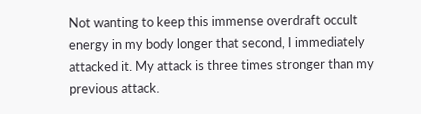Not wanting to keep this immense overdraft occult energy in my body longer that second, I immediately attacked it. My attack is three times stronger than my previous attack.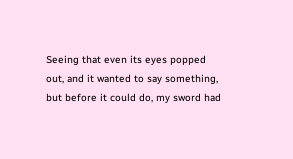Seeing that even its eyes popped out, and it wanted to say something, but before it could do, my sword had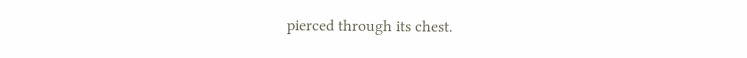pierced through its chest.